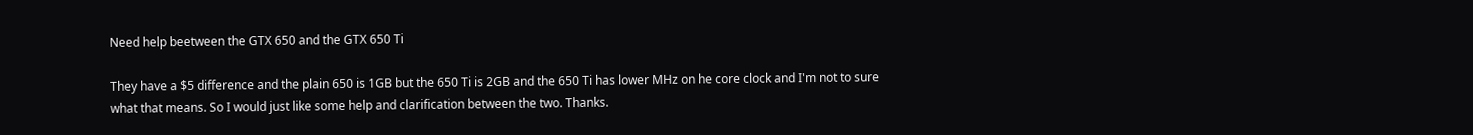Need help beetween the GTX 650 and the GTX 650 Ti

They have a $5 difference and the plain 650 is 1GB but the 650 Ti is 2GB and the 650 Ti has lower MHz on he core clock and I'm not to sure what that means. So I would just like some help and clarification between the two. Thanks.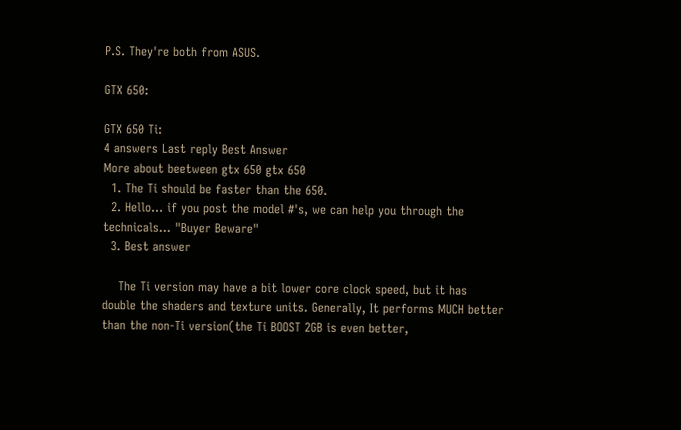P.S. They're both from ASUS.

GTX 650:

GTX 650 Ti:
4 answers Last reply Best Answer
More about beetween gtx 650 gtx 650
  1. The Ti should be faster than the 650.
  2. Hello... if you post the model #'s, we can help you through the technicals... "Buyer Beware"
  3. Best answer

    The Ti version may have a bit lower core clock speed, but it has double the shaders and texture units. Generally, It performs MUCH better than the non-Ti version(the Ti BOOST 2GB is even better,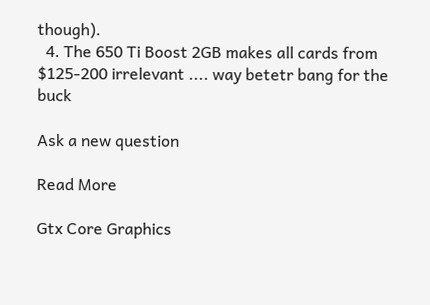though).
  4. The 650 Ti Boost 2GB makes all cards from $125-200 irrelevant .... way betetr bang for the buck

Ask a new question

Read More

Gtx Core Graphics